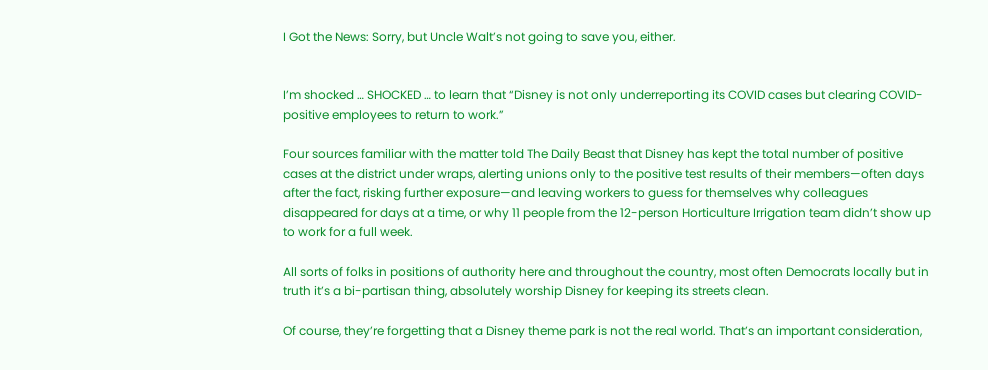I Got the News: Sorry, but Uncle Walt’s not going to save you, either.


I’m shocked … SHOCKED … to learn that “Disney is not only underreporting its COVID cases but clearing COVID-positive employees to return to work.”

Four sources familiar with the matter told The Daily Beast that Disney has kept the total number of positive cases at the district under wraps, alerting unions only to the positive test results of their members—often days after the fact, risking further exposure—and leaving workers to guess for themselves why colleagues disappeared for days at a time, or why 11 people from the 12-person Horticulture Irrigation team didn’t show up to work for a full week.

All sorts of folks in positions of authority here and throughout the country, most often Democrats locally but in truth it’s a bi-partisan thing, absolutely worship Disney for keeping its streets clean.

Of course, they’re forgetting that a Disney theme park is not the real world. That’s an important consideration,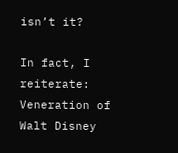isn’t it?

In fact, I reiterate: Veneration of Walt Disney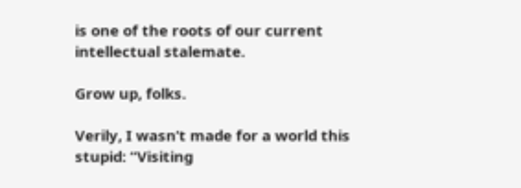is one of the roots of our current intellectual stalemate.

Grow up, folks.

Verily, I wasn’t made for a world this stupid: “Visiting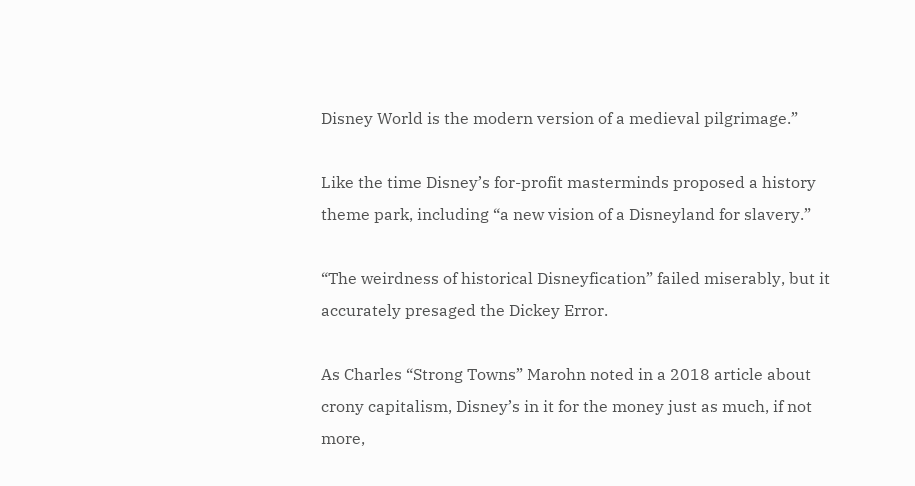Disney World is the modern version of a medieval pilgrimage.”

Like the time Disney’s for-profit masterminds proposed a history theme park, including “a new vision of a Disneyland for slavery.”

“The weirdness of historical Disneyfication” failed miserably, but it accurately presaged the Dickey Error.

As Charles “Strong Towns” Marohn noted in a 2018 article about crony capitalism, Disney’s in it for the money just as much, if not more,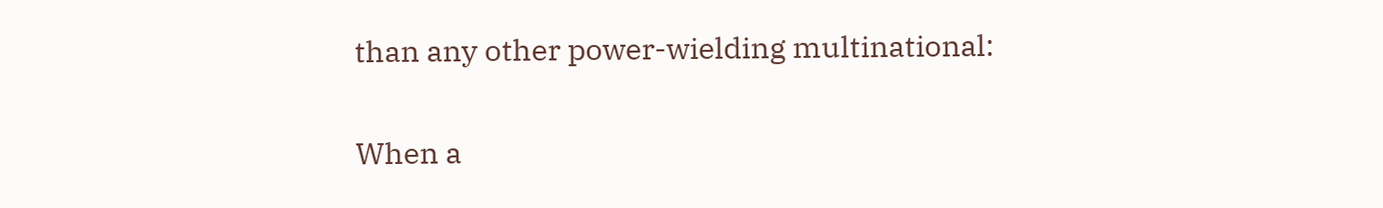than any other power-wielding multinational:

When a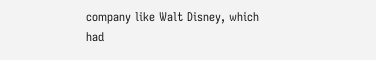company like Walt Disney, which had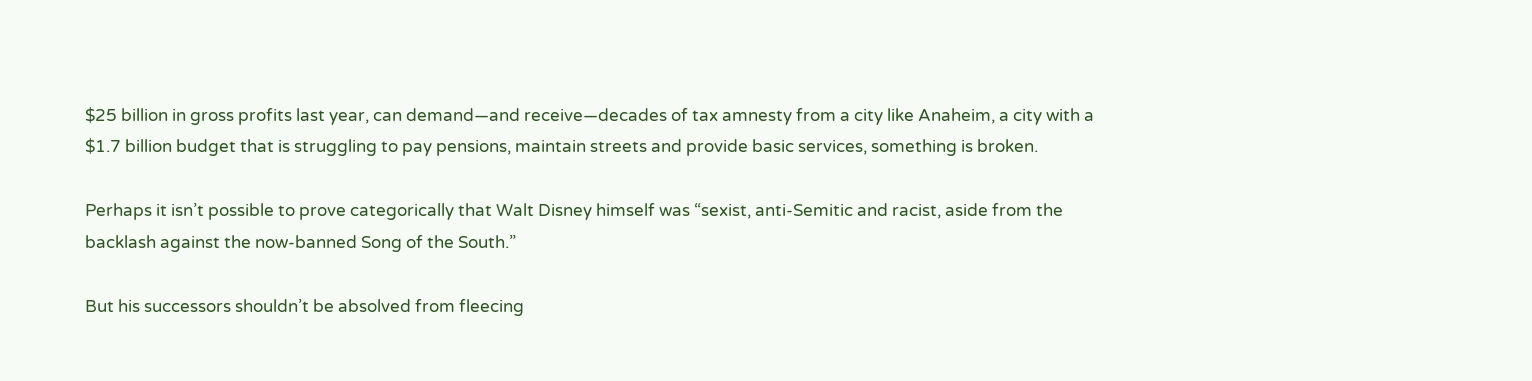$25 billion in gross profits last year, can demand—and receive—decades of tax amnesty from a city like Anaheim, a city with a $1.7 billion budget that is struggling to pay pensions, maintain streets and provide basic services, something is broken.

Perhaps it isn’t possible to prove categorically that Walt Disney himself was “sexist, anti-Semitic and racist, aside from the backlash against the now-banned Song of the South.”

But his successors shouldn’t be absolved from fleecing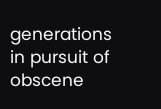generations in pursuit of obscene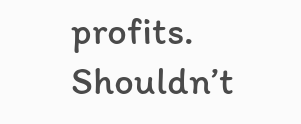profits. Shouldn’t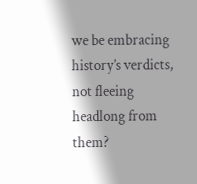we be embracing history’s verdicts, not fleeing headlong from them?